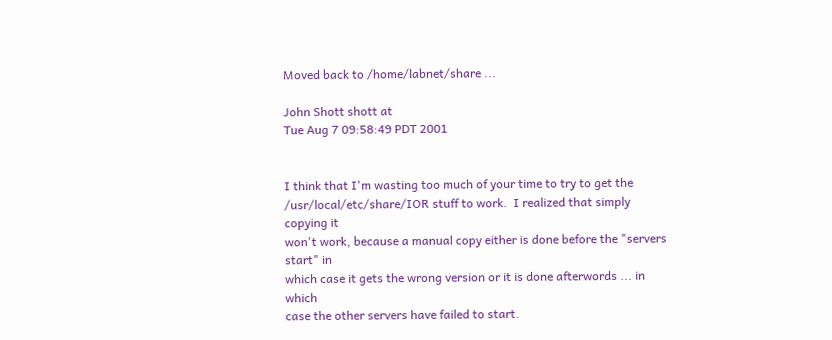Moved back to /home/labnet/share ...

John Shott shott at
Tue Aug 7 09:58:49 PDT 2001


I think that I'm wasting too much of your time to try to get the
/usr/local/etc/share/IOR stuff to work.  I realized that simply copying it
won't work, because a manual copy either is done before the "servers start" in
which case it gets the wrong version or it is done afterwords ... in which
case the other servers have failed to start.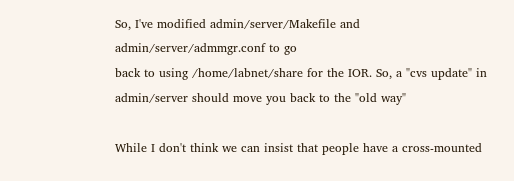So, I've modified admin/server/Makefile and admin/server/admmgr.conf to go
back to using /home/labnet/share for the IOR. So, a "cvs update" in
admin/server should move you back to the "old way"

While I don't think we can insist that people have a cross-mounted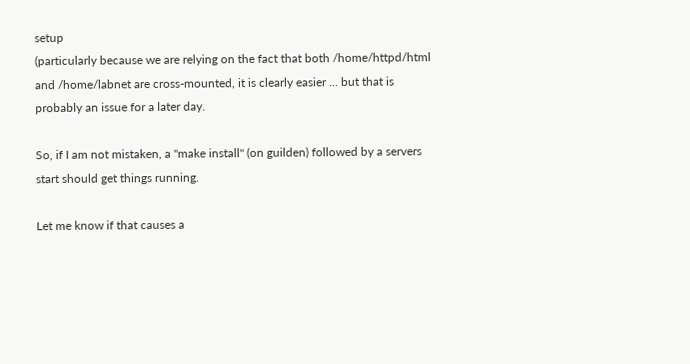setup
(particularly because we are relying on the fact that both /home/httpd/html
and /home/labnet are cross-mounted, it is clearly easier ... but that is
probably an issue for a later day.

So, if I am not mistaken, a "make install" (on guilden) followed by a servers
start should get things running.

Let me know if that causes a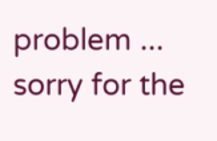problem ... sorry for the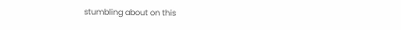stumbling about on this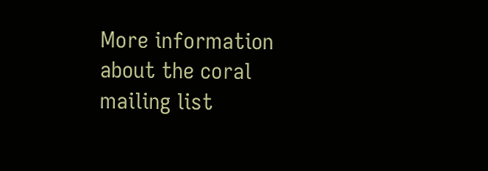More information about the coral mailing list